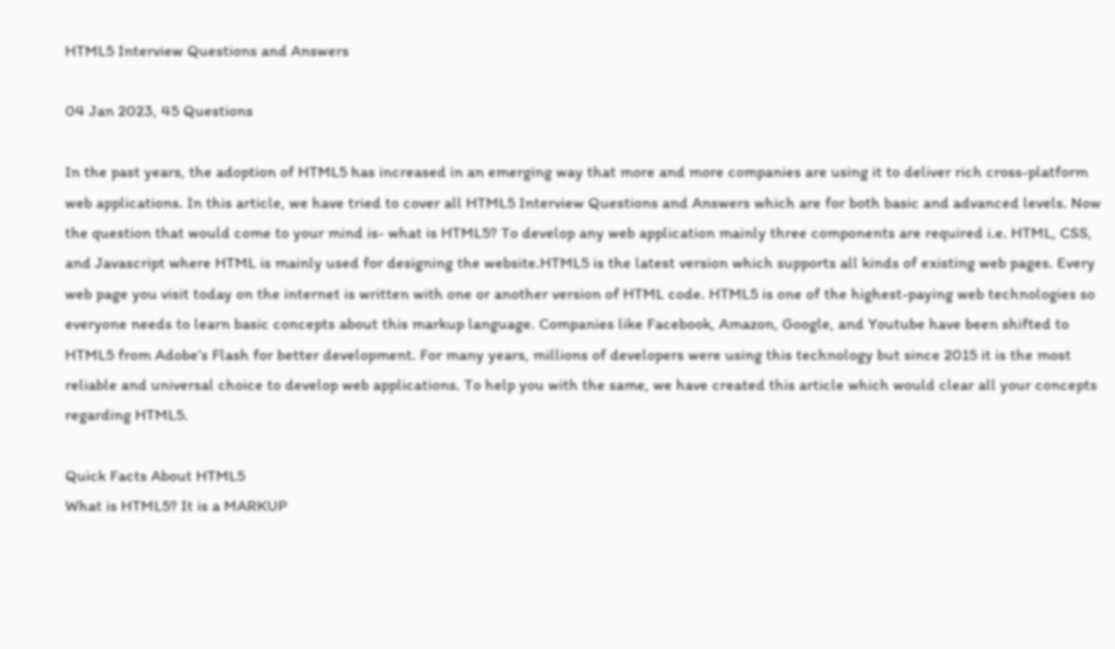HTML5 Interview Questions and Answers

04 Jan 2023, 45 Questions

In the past years, the adoption of HTML5 has increased in an emerging way that more and more companies are using it to deliver rich cross-platform web applications. In this article, we have tried to cover all HTML5 Interview Questions and Answers which are for both basic and advanced levels. Now the question that would come to your mind is- what is HTML5? To develop any web application mainly three components are required i.e. HTML, CSS, and Javascript where HTML is mainly used for designing the website.HTML5 is the latest version which supports all kinds of existing web pages. Every web page you visit today on the internet is written with one or another version of HTML code. HTML5 is one of the highest-paying web technologies so everyone needs to learn basic concepts about this markup language. Companies like Facebook, Amazon, Google, and Youtube have been shifted to HTML5 from Adobe’s Flash for better development. For many years, millions of developers were using this technology but since 2015 it is the most reliable and universal choice to develop web applications. To help you with the same, we have created this article which would clear all your concepts regarding HTML5.

Quick Facts About HTML5
What is HTML5? It is a MARKUP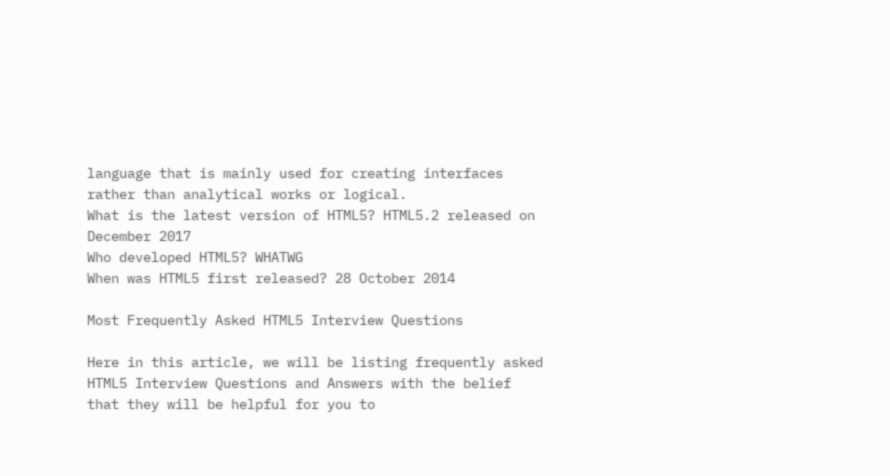language that is mainly used for creating interfaces rather than analytical works or logical.
What is the latest version of HTML5? HTML5.2 released on December 2017
Who developed HTML5? WHATWG
When was HTML5 first released? 28 October 2014

Most Frequently Asked HTML5 Interview Questions

Here in this article, we will be listing frequently asked HTML5 Interview Questions and Answers with the belief that they will be helpful for you to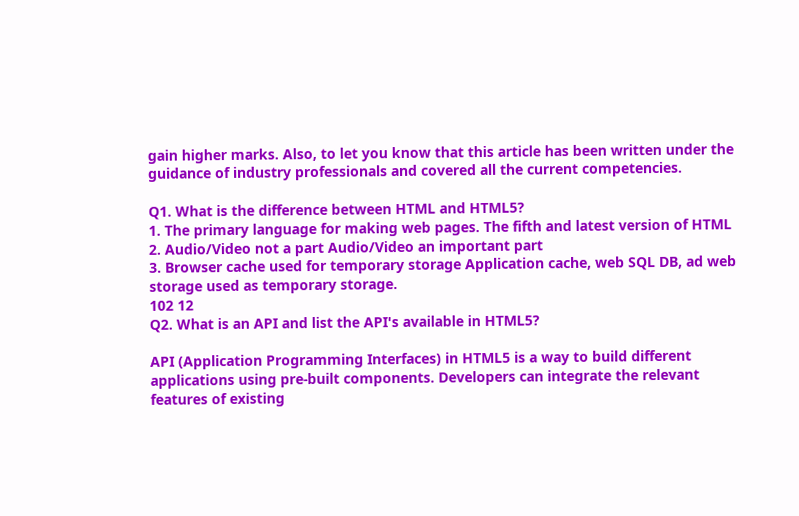gain higher marks. Also, to let you know that this article has been written under the guidance of industry professionals and covered all the current competencies.

Q1. What is the difference between HTML and HTML5?
1. The primary language for making web pages. The fifth and latest version of HTML
2. Audio/Video not a part Audio/Video an important part
3. Browser cache used for temporary storage Application cache, web SQL DB, ad web storage used as temporary storage.
102 12
Q2. What is an API and list the API's available in HTML5?

API (Application Programming Interfaces) in HTML5 is a way to build different applications using pre-built components. Developers can integrate the relevant features of existing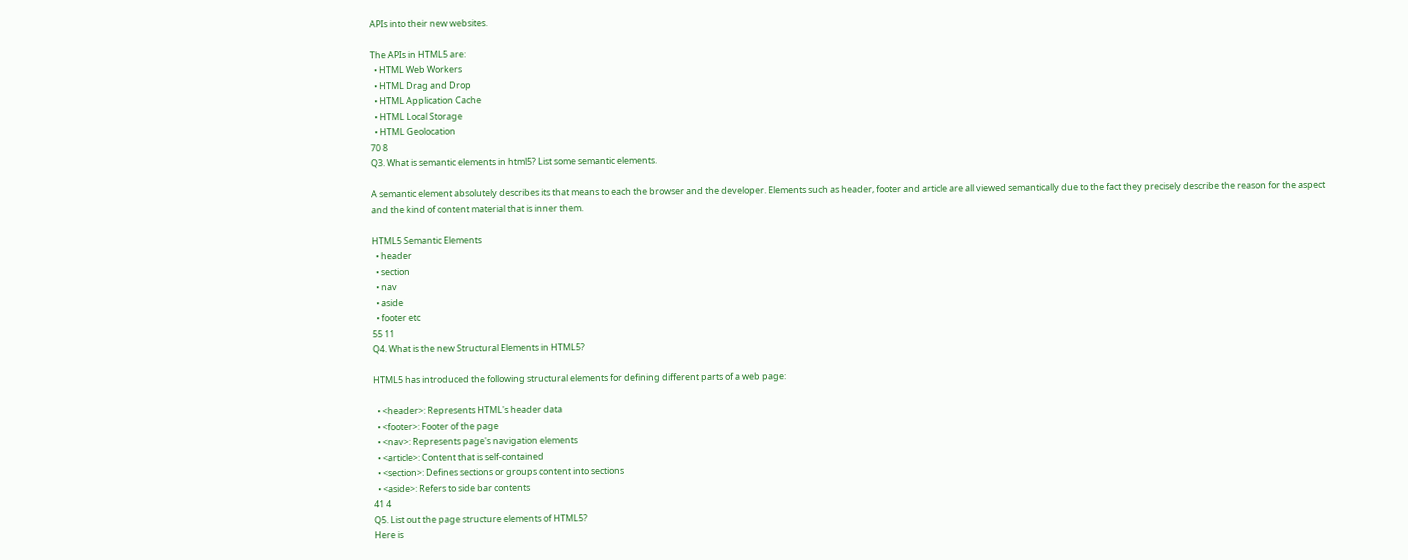APIs into their new websites.

The APIs in HTML5 are:
  • HTML Web Workers
  • HTML Drag and Drop
  • HTML Application Cache
  • HTML Local Storage
  • HTML Geolocation
70 8
Q3. What is semantic elements in html5? List some semantic elements.

A semantic element absolutely describes its that means to each the browser and the developer. Elements such as header, footer and article are all viewed semantically due to the fact they precisely describe the reason for the aspect and the kind of content material that is inner them.

HTML5 Semantic Elements
  • header
  • section
  • nav
  • aside
  • footer etc
55 11
Q4. What is the new Structural Elements in HTML5?

HTML5 has introduced the following structural elements for defining different parts of a web page:

  • <header>: Represents HTML's header data
  • <footer>: Footer of the page
  • <nav>: Represents page's navigation elements
  • <article>: Content that is self-contained
  • <section>: Defines sections or groups content into sections
  • <aside>: Refers to side bar contents
41 4
Q5. List out the page structure elements of HTML5?
Here is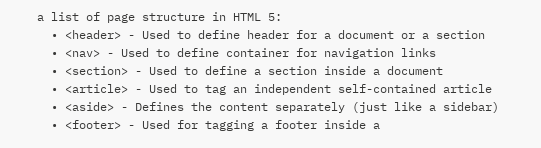a list of page structure in HTML 5:
  • <header> - Used to define header for a document or a section
  • <nav> - Used to define container for navigation links
  • <section> - Used to define a section inside a document
  • <article> - Used to tag an independent self-contained article
  • <aside> - Defines the content separately (just like a sidebar)
  • <footer> - Used for tagging a footer inside a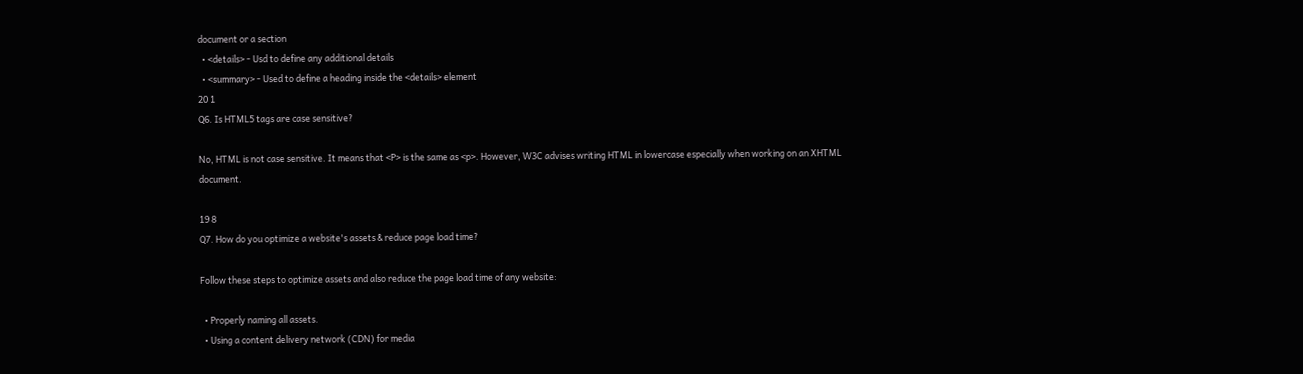document or a section
  • <details> - Usd to define any additional details
  • <summary> - Used to define a heading inside the <details> element
20 1
Q6. Is HTML5 tags are case sensitive?

No, HTML is not case sensitive. It means that <P> is the same as <p>. However, W3C advises writing HTML in lowercase especially when working on an XHTML document.

19 8
Q7. How do you optimize a website's assets & reduce page load time?

Follow these steps to optimize assets and also reduce the page load time of any website:

  • Properly naming all assets.
  • Using a content delivery network (CDN) for media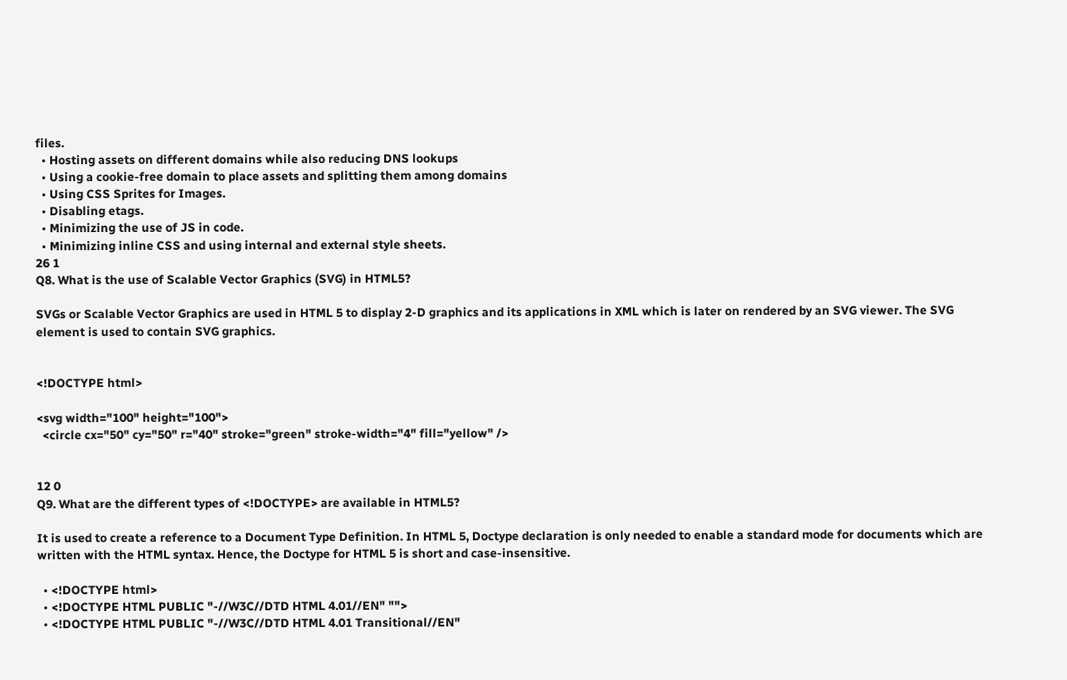files.
  • Hosting assets on different domains while also reducing DNS lookups
  • Using a cookie-free domain to place assets and splitting them among domains
  • Using CSS Sprites for Images.
  • Disabling etags.
  • Minimizing the use of JS in code.
  • Minimizing inline CSS and using internal and external style sheets.
26 1
Q8. What is the use of Scalable Vector Graphics (SVG) in HTML5?

SVGs or Scalable Vector Graphics are used in HTML 5 to display 2-D graphics and its applications in XML which is later on rendered by an SVG viewer. The SVG element is used to contain SVG graphics.


<!DOCTYPE html>

<svg width="100" height="100">
  <circle cx="50" cy="50" r="40" stroke="green" stroke-width="4" fill="yellow" />


12 0
Q9. What are the different types of <!DOCTYPE> are available in HTML5?

It is used to create a reference to a Document Type Definition. In HTML 5, Doctype declaration is only needed to enable a standard mode for documents which are written with the HTML syntax. Hence, the Doctype for HTML 5 is short and case-insensitive.

  • <!DOCTYPE html>
  • <!DOCTYPE HTML PUBLIC "-//W3C//DTD HTML 4.01//EN" "">
  • <!DOCTYPE HTML PUBLIC "-//W3C//DTD HTML 4.01 Transitional//EN"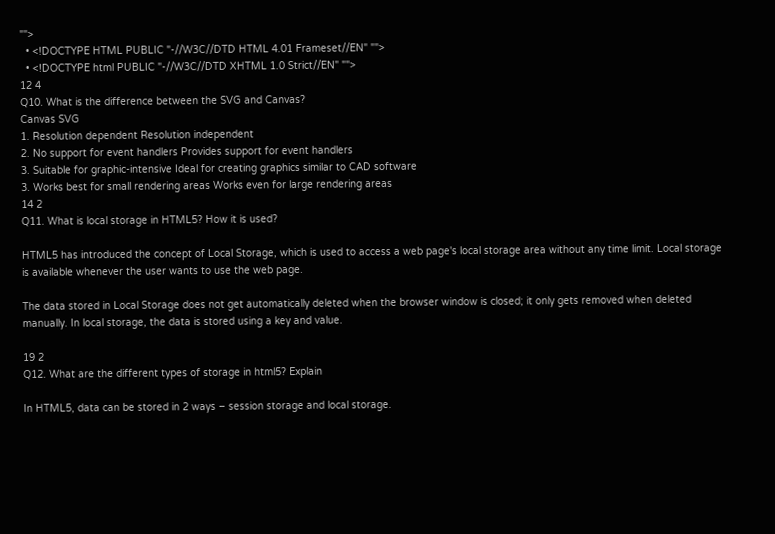"">
  • <!DOCTYPE HTML PUBLIC "-//W3C//DTD HTML 4.01 Frameset//EN" "">
  • <!DOCTYPE html PUBLIC "-//W3C//DTD XHTML 1.0 Strict//EN" "">
12 4
Q10. What is the difference between the SVG and Canvas?
Canvas SVG
1. Resolution dependent Resolution independent
2. No support for event handlers Provides support for event handlers
3. Suitable for graphic-intensive Ideal for creating graphics similar to CAD software
3. Works best for small rendering areas Works even for large rendering areas
14 2
Q11. What is local storage in HTML5? How it is used?

HTML5 has introduced the concept of Local Storage, which is used to access a web page's local storage area without any time limit. Local storage is available whenever the user wants to use the web page.

The data stored in Local Storage does not get automatically deleted when the browser window is closed; it only gets removed when deleted manually. In local storage, the data is stored using a key and value.

19 2
Q12. What are the different types of storage in html5? Explain

In HTML5, data can be stored in 2 ways – session storage and local storage.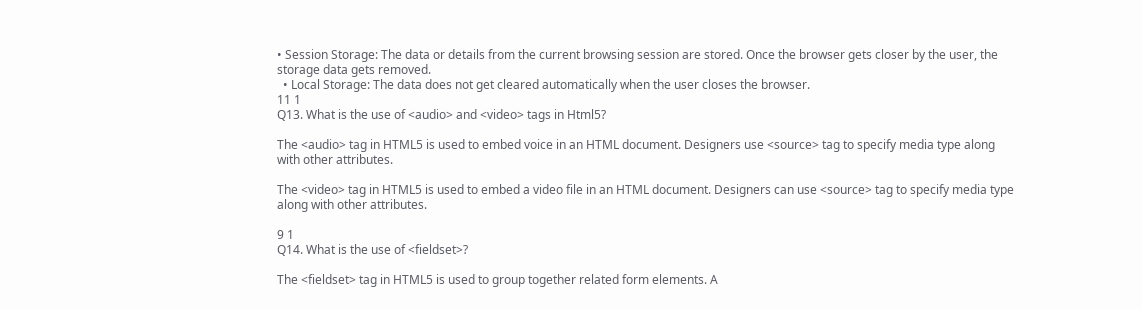• Session Storage: The data or details from the current browsing session are stored. Once the browser gets closer by the user, the storage data gets removed.
  • Local Storage: The data does not get cleared automatically when the user closes the browser.
11 1
Q13. What is the use of <audio> and <video> tags in Html5?

The <audio> tag in HTML5 is used to embed voice in an HTML document. Designers use <source> tag to specify media type along with other attributes.

The <video> tag in HTML5 is used to embed a video file in an HTML document. Designers can use <source> tag to specify media type along with other attributes.

9 1
Q14. What is the use of <fieldset>?

The <fieldset> tag in HTML5 is used to group together related form elements. A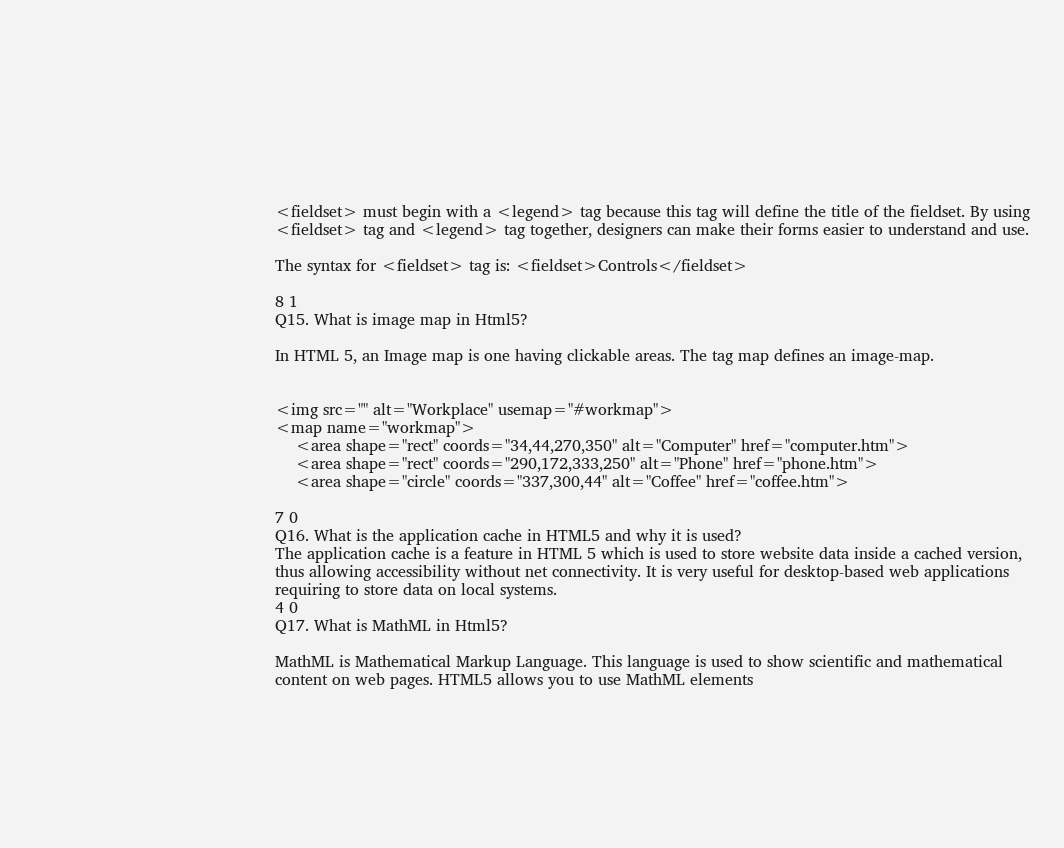<fieldset> must begin with a <legend> tag because this tag will define the title of the fieldset. By using <fieldset> tag and <legend> tag together, designers can make their forms easier to understand and use.

The syntax for <fieldset> tag is: <fieldset>Controls</fieldset>

8 1
Q15. What is image map in Html5?

In HTML 5, an Image map is one having clickable areas. The tag map defines an image-map.


<img src="" alt="Workplace" usemap="#workmap">
<map name="workmap">
    <area shape="rect" coords="34,44,270,350" alt="Computer" href="computer.htm">
    <area shape="rect" coords="290,172,333,250" alt="Phone" href="phone.htm">
    <area shape="circle" coords="337,300,44" alt="Coffee" href="coffee.htm">

7 0
Q16. What is the application cache in HTML5 and why it is used?
The application cache is a feature in HTML 5 which is used to store website data inside a cached version, thus allowing accessibility without net connectivity. It is very useful for desktop-based web applications requiring to store data on local systems.
4 0
Q17. What is MathML in Html5?

MathML is Mathematical Markup Language. This language is used to show scientific and mathematical content on web pages. HTML5 allows you to use MathML elements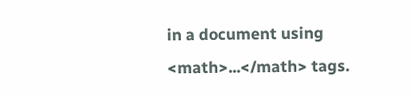in a document using <math>...</math> tags.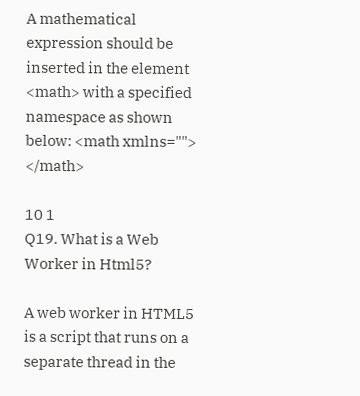A mathematical expression should be inserted in the element <math> with a specified namespace as shown below: <math xmlns=""> </math>

10 1
Q19. What is a Web Worker in Html5?

A web worker in HTML5 is a script that runs on a separate thread in the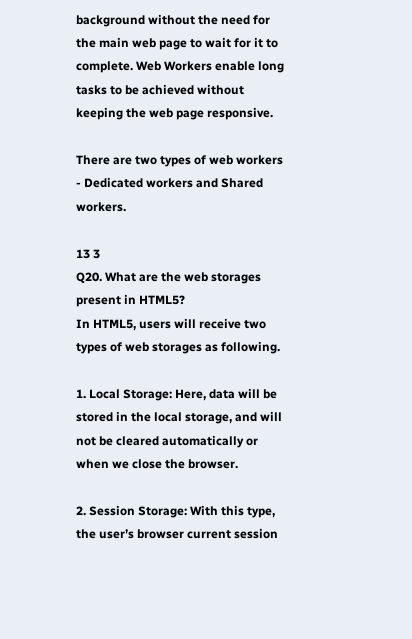background without the need for the main web page to wait for it to complete. Web Workers enable long tasks to be achieved without keeping the web page responsive.

There are two types of web workers - Dedicated workers and Shared workers.

13 3
Q20. What are the web storages present in HTML5?
In HTML5, users will receive two types of web storages as following.

1. Local Storage: Here, data will be stored in the local storage, and will not be cleared automatically or when we close the browser.

2. Session Storage: With this type, the user’s browser current session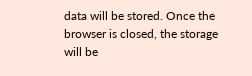data will be stored. Once the browser is closed, the storage will be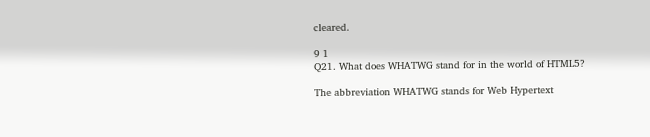cleared.

9 1
Q21. What does WHATWG stand for in the world of HTML5?

The abbreviation WHATWG stands for Web Hypertext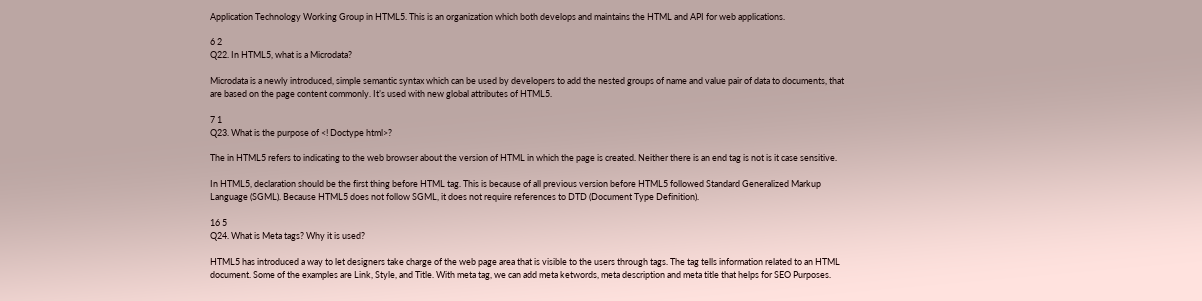Application Technology Working Group in HTML5. This is an organization which both develops and maintains the HTML and API for web applications.

6 2
Q22. In HTML5, what is a Microdata?

Microdata is a newly introduced, simple semantic syntax which can be used by developers to add the nested groups of name and value pair of data to documents, that are based on the page content commonly. It’s used with new global attributes of HTML5.

7 1
Q23. What is the purpose of <! Doctype html>?

The in HTML5 refers to indicating to the web browser about the version of HTML in which the page is created. Neither there is an end tag is not is it case sensitive.

In HTML5, declaration should be the first thing before HTML tag. This is because of all previous version before HTML5 followed Standard Generalized Markup Language (SGML). Because HTML5 does not follow SGML, it does not require references to DTD (Document Type Definition).

16 5
Q24. What is Meta tags? Why it is used?

HTML5 has introduced a way to let designers take charge of the web page area that is visible to the users through tags. The tag tells information related to an HTML document. Some of the examples are Link, Style, and Title. With meta tag, we can add meta ketwords, meta description and meta title that helps for SEO Purposes.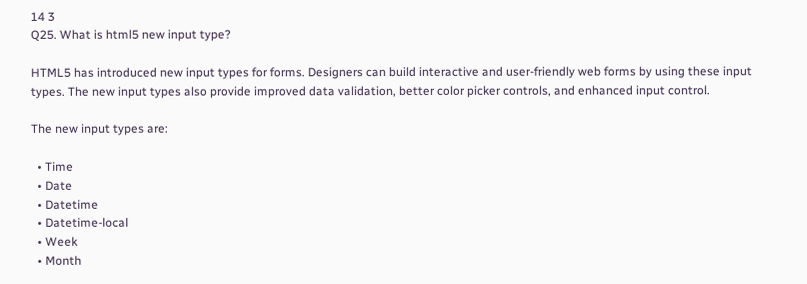14 3
Q25. What is html5 new input type?

HTML5 has introduced new input types for forms. Designers can build interactive and user-friendly web forms by using these input types. The new input types also provide improved data validation, better color picker controls, and enhanced input control.

The new input types are:

  • Time
  • Date
  • Datetime
  • Datetime-local
  • Week
  • Month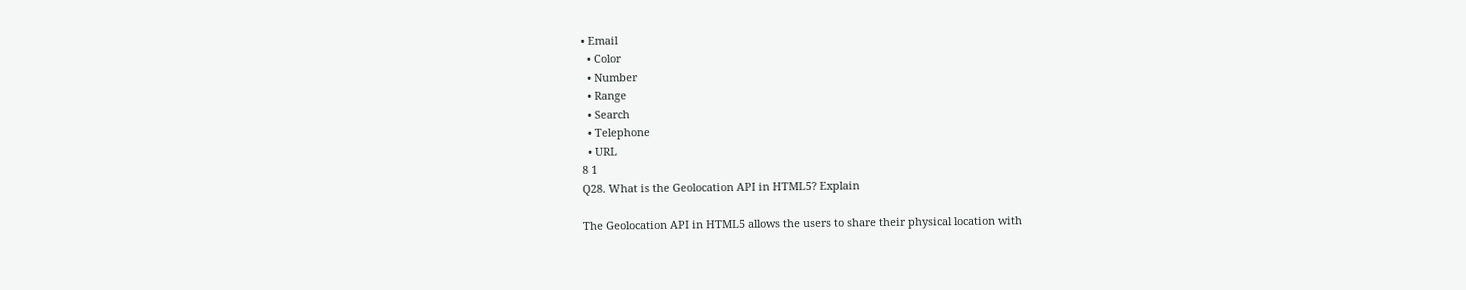• Email
  • Color
  • Number
  • Range
  • Search
  • Telephone
  • URL
8 1
Q28. What is the Geolocation API in HTML5? Explain

The Geolocation API in HTML5 allows the users to share their physical location with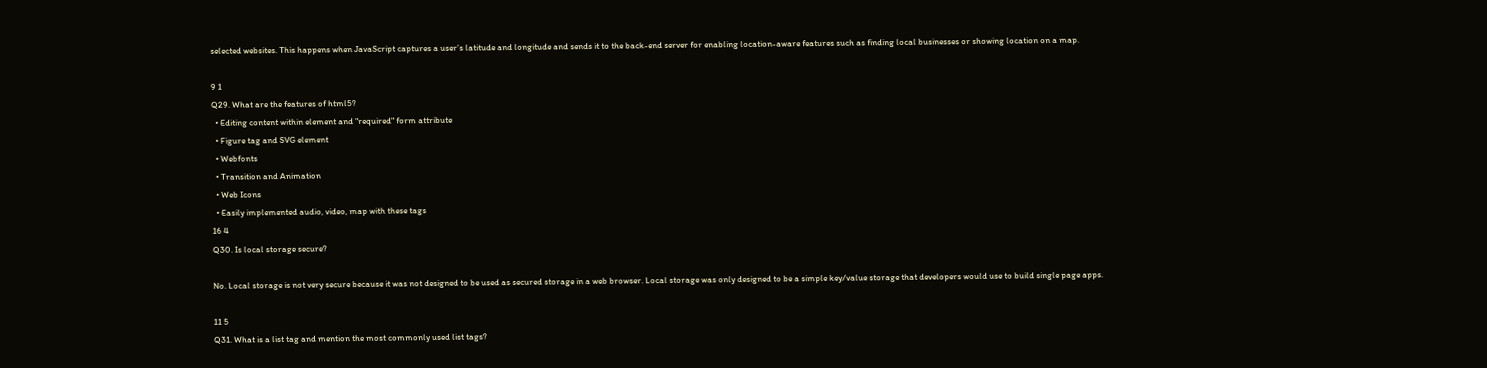selected websites. This happens when JavaScript captures a user’s latitude and longitude and sends it to the back-end server for enabling location-aware features such as finding local businesses or showing location on a map.

9 1
Q29. What are the features of html5?
  • Editing content within element and "required" form attribute
  • Figure tag and SVG element
  • Webfonts
  • Transition and Animation
  • Web Icons
  • Easily implemented audio, video, map with these tags
16 4
Q30. Is local storage secure?

No. Local storage is not very secure because it was not designed to be used as secured storage in a web browser. Local storage was only designed to be a simple key/value storage that developers would use to build single page apps.

11 5
Q31. What is a list tag and mention the most commonly used list tags?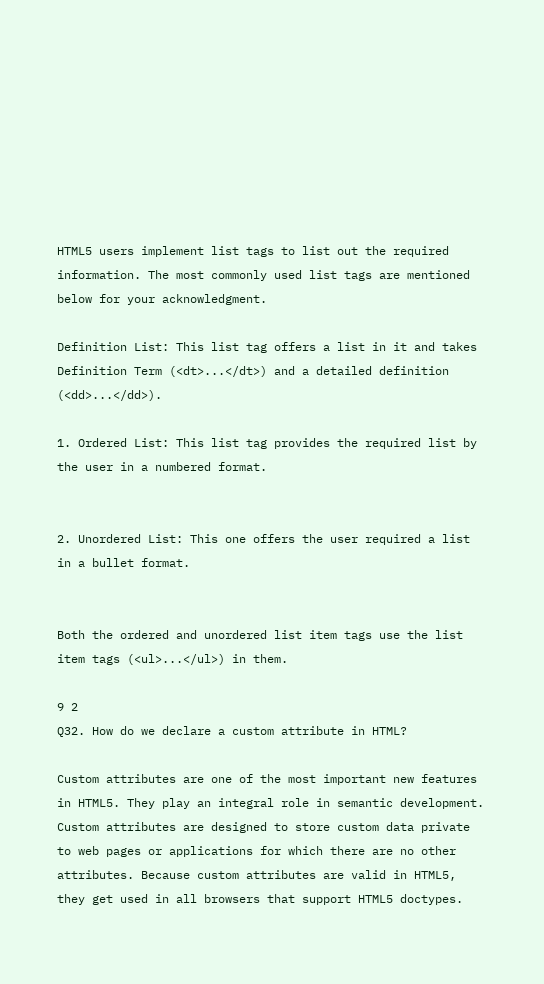HTML5 users implement list tags to list out the required information. The most commonly used list tags are mentioned below for your acknowledgment.

Definition List: This list tag offers a list in it and takes Definition Term (<dt>...</dt>) and a detailed definition (<dd>...</dd>).

1. Ordered List: This list tag provides the required list by the user in a numbered format.


2. Unordered List: This one offers the user required a list in a bullet format.


Both the ordered and unordered list item tags use the list item tags (<ul>...</ul>) in them.

9 2
Q32. How do we declare a custom attribute in HTML?

Custom attributes are one of the most important new features in HTML5. They play an integral role in semantic development. Custom attributes are designed to store custom data private to web pages or applications for which there are no other attributes. Because custom attributes are valid in HTML5, they get used in all browsers that support HTML5 doctypes.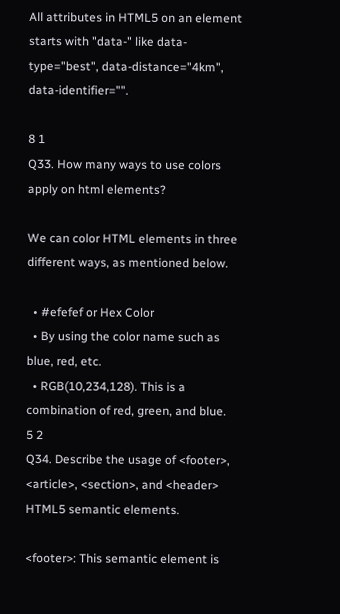All attributes in HTML5 on an element starts with "data-" like data-type="best", data-distance="4km", data-identifier="".

8 1
Q33. How many ways to use colors apply on html elements?

We can color HTML elements in three different ways, as mentioned below.

  • #efefef or Hex Color
  • By using the color name such as blue, red, etc.
  • RGB(10,234,128). This is a combination of red, green, and blue.
5 2
Q34. Describe the usage of <footer>, <article>, <section>, and <header> HTML5 semantic elements.

<footer>: This semantic element is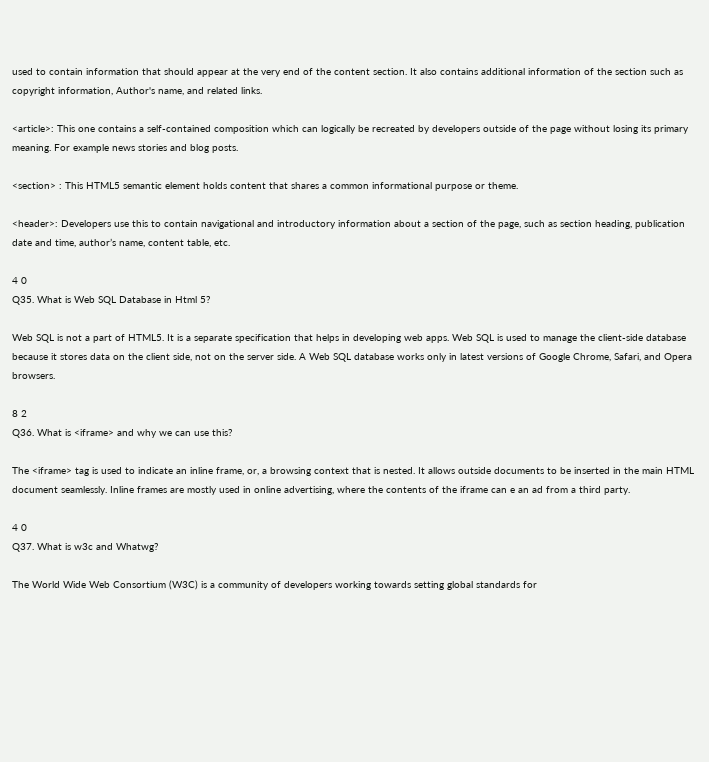used to contain information that should appear at the very end of the content section. It also contains additional information of the section such as copyright information, Author's name, and related links.

<article>: This one contains a self-contained composition which can logically be recreated by developers outside of the page without losing its primary meaning. For example news stories and blog posts.

<section> : This HTML5 semantic element holds content that shares a common informational purpose or theme.

<header>: Developers use this to contain navigational and introductory information about a section of the page, such as section heading, publication date and time, author’s name, content table, etc.

4 0
Q35. What is Web SQL Database in Html 5?

Web SQL is not a part of HTML5. It is a separate specification that helps in developing web apps. Web SQL is used to manage the client-side database because it stores data on the client side, not on the server side. A Web SQL database works only in latest versions of Google Chrome, Safari, and Opera browsers.

8 2
Q36. What is <iframe> and why we can use this?

The <iframe> tag is used to indicate an inline frame, or, a browsing context that is nested. It allows outside documents to be inserted in the main HTML document seamlessly. Inline frames are mostly used in online advertising, where the contents of the iframe can e an ad from a third party.

4 0
Q37. What is w3c and Whatwg?

The World Wide Web Consortium (W3C) is a community of developers working towards setting global standards for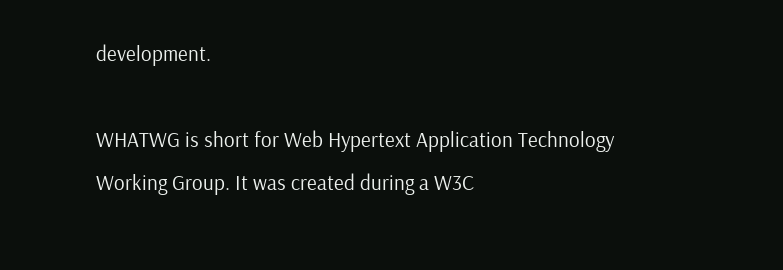development.

WHATWG is short for Web Hypertext Application Technology Working Group. It was created during a W3C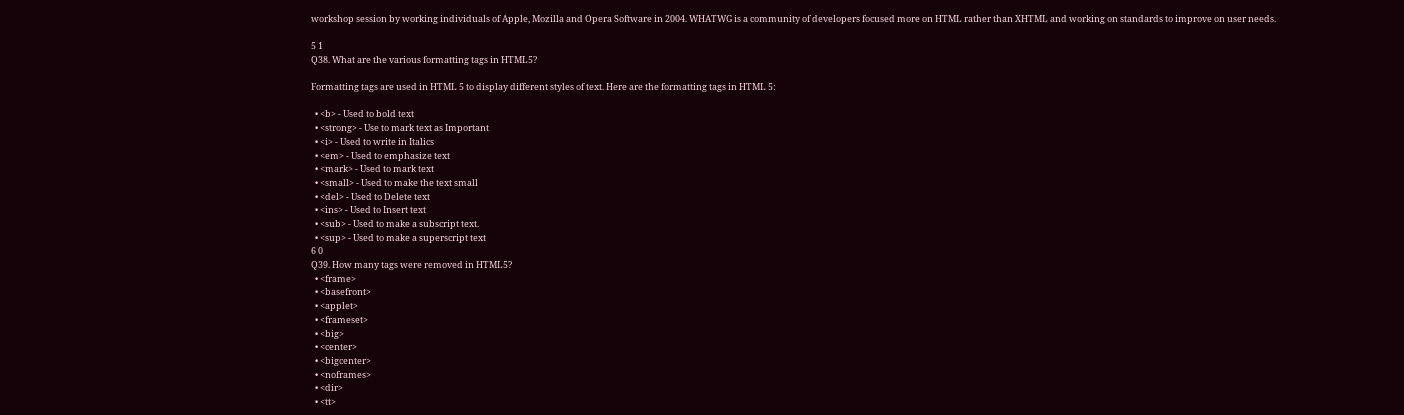workshop session by working individuals of Apple, Mozilla and Opera Software in 2004. WHATWG is a community of developers focused more on HTML rather than XHTML and working on standards to improve on user needs.

5 1
Q38. What are the various formatting tags in HTML5?

Formatting tags are used in HTML 5 to display different styles of text. Here are the formatting tags in HTML 5:

  • <b> - Used to bold text
  • <strong> - Use to mark text as Important
  • <i> - Used to write in Italics
  • <em> - Used to emphasize text
  • <mark> - Used to mark text
  • <small> - Used to make the text small
  • <del> - Used to Delete text
  • <ins> - Used to Insert text
  • <sub> - Used to make a subscript text.
  • <sup> - Used to make a superscript text
6 0
Q39. How many tags were removed in HTML5?
  • <frame>
  • <basefront>
  • <applet>
  • <frameset>
  • <big>
  • <center>
  • <bigcenter>
  • <noframes>
  • <dir>
  • <tt>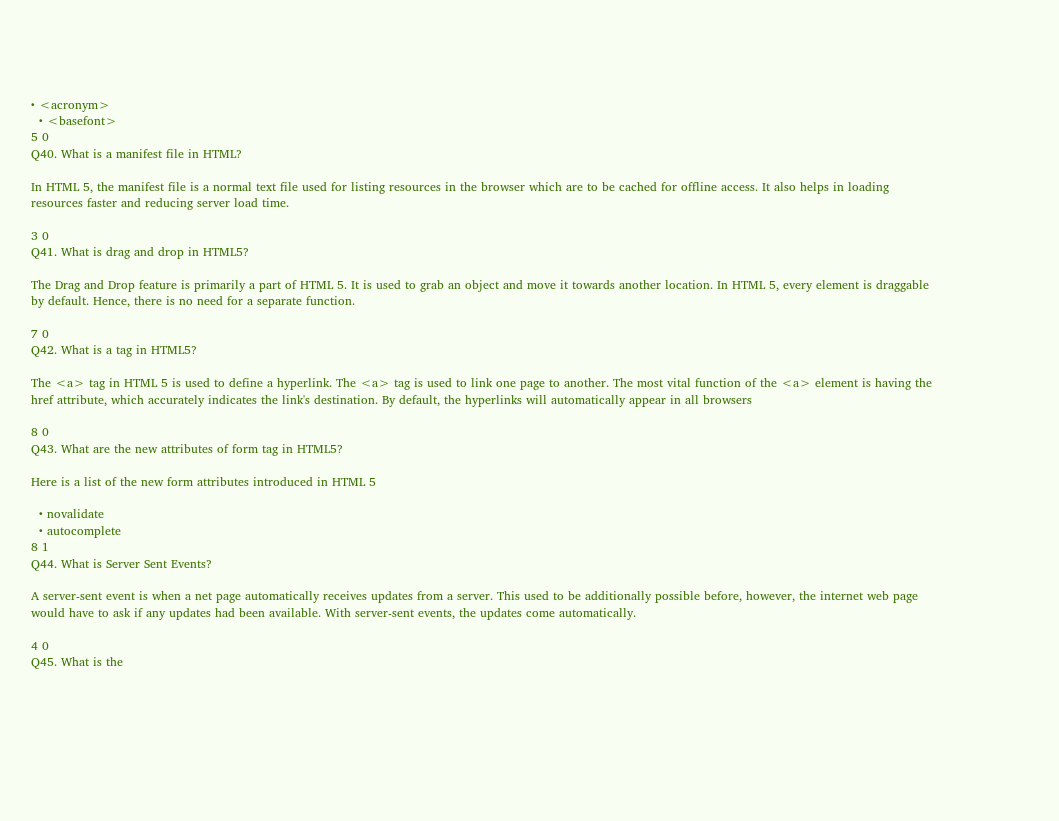• <acronym>
  • <basefont>
5 0
Q40. What is a manifest file in HTML?

In HTML 5, the manifest file is a normal text file used for listing resources in the browser which are to be cached for offline access. It also helps in loading resources faster and reducing server load time.

3 0
Q41. What is drag and drop in HTML5?

The Drag and Drop feature is primarily a part of HTML 5. It is used to grab an object and move it towards another location. In HTML 5, every element is draggable by default. Hence, there is no need for a separate function.

7 0
Q42. What is a tag in HTML5?

The <a> tag in HTML 5 is used to define a hyperlink. The <a> tag is used to link one page to another. The most vital function of the <a> element is having the href attribute, which accurately indicates the link's destination. By default, the hyperlinks will automatically appear in all browsers

8 0
Q43. What are the new attributes of form tag in HTML5?

Here is a list of the new form attributes introduced in HTML 5

  • novalidate
  • autocomplete
8 1
Q44. What is Server Sent Events?

A server-sent event is when a net page automatically receives updates from a server. This used to be additionally possible before, however, the internet web page would have to ask if any updates had been available. With server-sent events, the updates come automatically.

4 0
Q45. What is the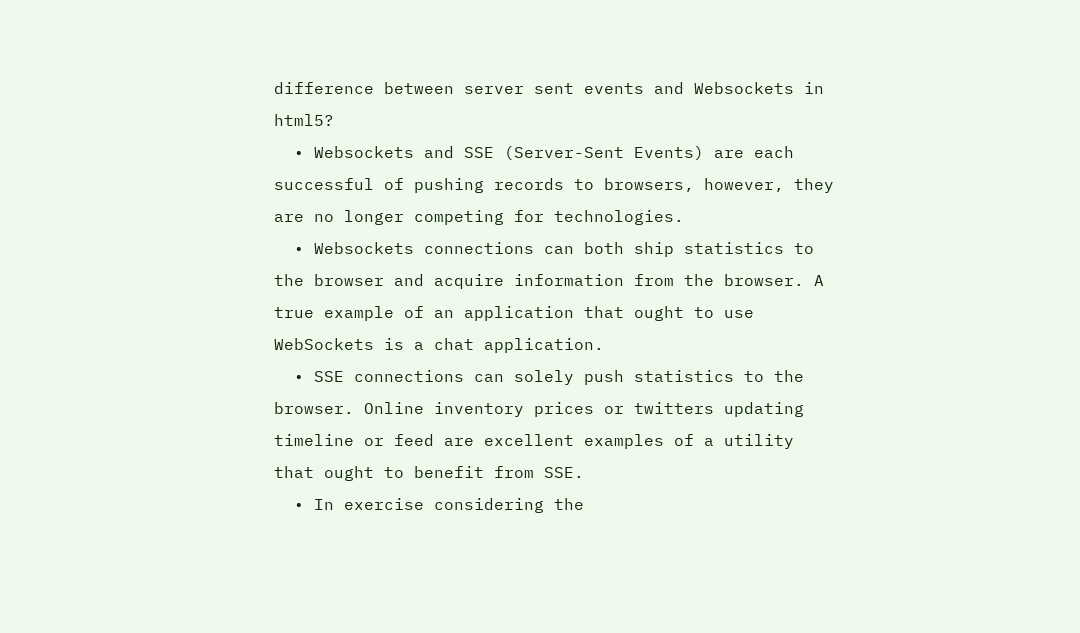difference between server sent events and Websockets in html5?
  • Websockets and SSE (Server-Sent Events) are each successful of pushing records to browsers, however, they are no longer competing for technologies.
  • Websockets connections can both ship statistics to the browser and acquire information from the browser. A true example of an application that ought to use WebSockets is a chat application.
  • SSE connections can solely push statistics to the browser. Online inventory prices or twitters updating timeline or feed are excellent examples of a utility that ought to benefit from SSE.
  • In exercise considering the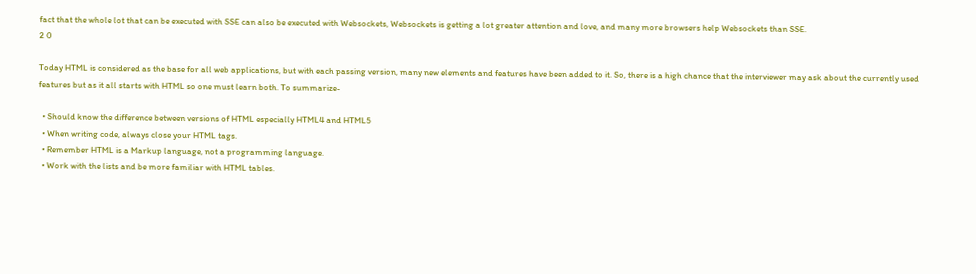fact that the whole lot that can be executed with SSE can also be executed with Websockets, Websockets is getting a lot greater attention and love, and many more browsers help Websockets than SSE.
2 0

Today HTML is considered as the base for all web applications, but with each passing version, many new elements and features have been added to it. So, there is a high chance that the interviewer may ask about the currently used features but as it all starts with HTML so one must learn both. To summarize-

  • Should know the difference between versions of HTML especially HTML4 and HTML5
  • When writing code, always close your HTML tags.
  • Remember HTML is a Markup language, not a programming language.
  • Work with the lists and be more familiar with HTML tables.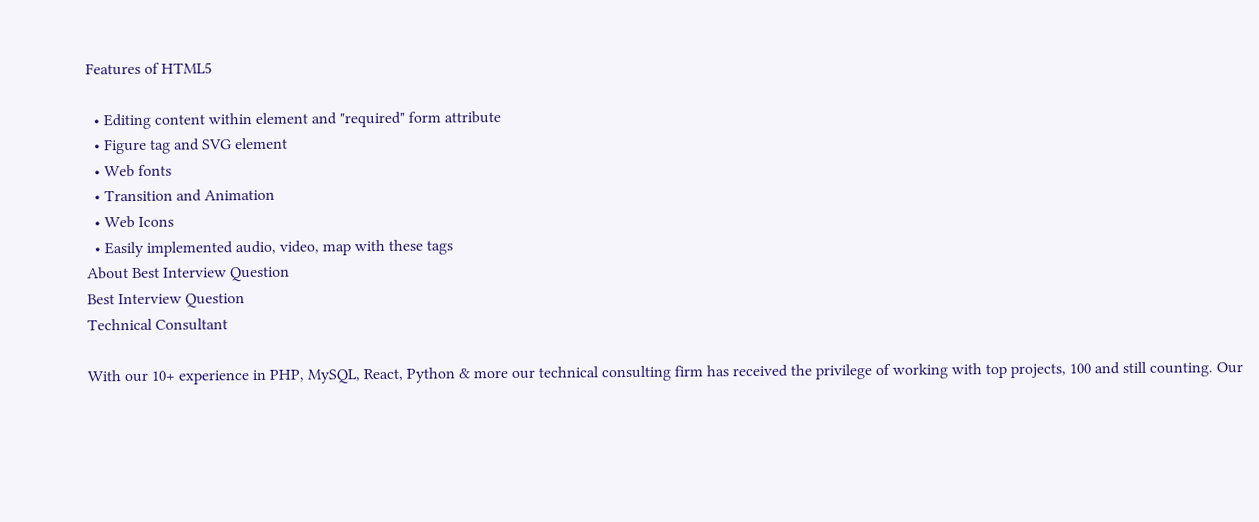Features of HTML5

  • Editing content within element and "required" form attribute
  • Figure tag and SVG element
  • Web fonts
  • Transition and Animation
  • Web Icons
  • Easily implemented audio, video, map with these tags
About Best Interview Question
Best Interview Question
Technical Consultant

With our 10+ experience in PHP, MySQL, React, Python & more our technical consulting firm has received the privilege of working with top projects, 100 and still counting. Our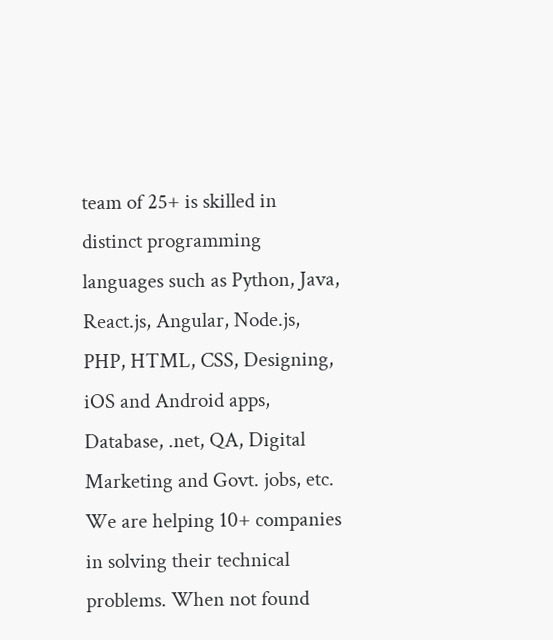team of 25+ is skilled in distinct programming languages such as Python, Java, React.js, Angular, Node.js, PHP, HTML, CSS, Designing, iOS and Android apps, Database, .net, QA, Digital Marketing and Govt. jobs, etc. We are helping 10+ companies in solving their technical problems. When not found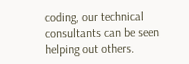coding, our technical consultants can be seen helping out others.